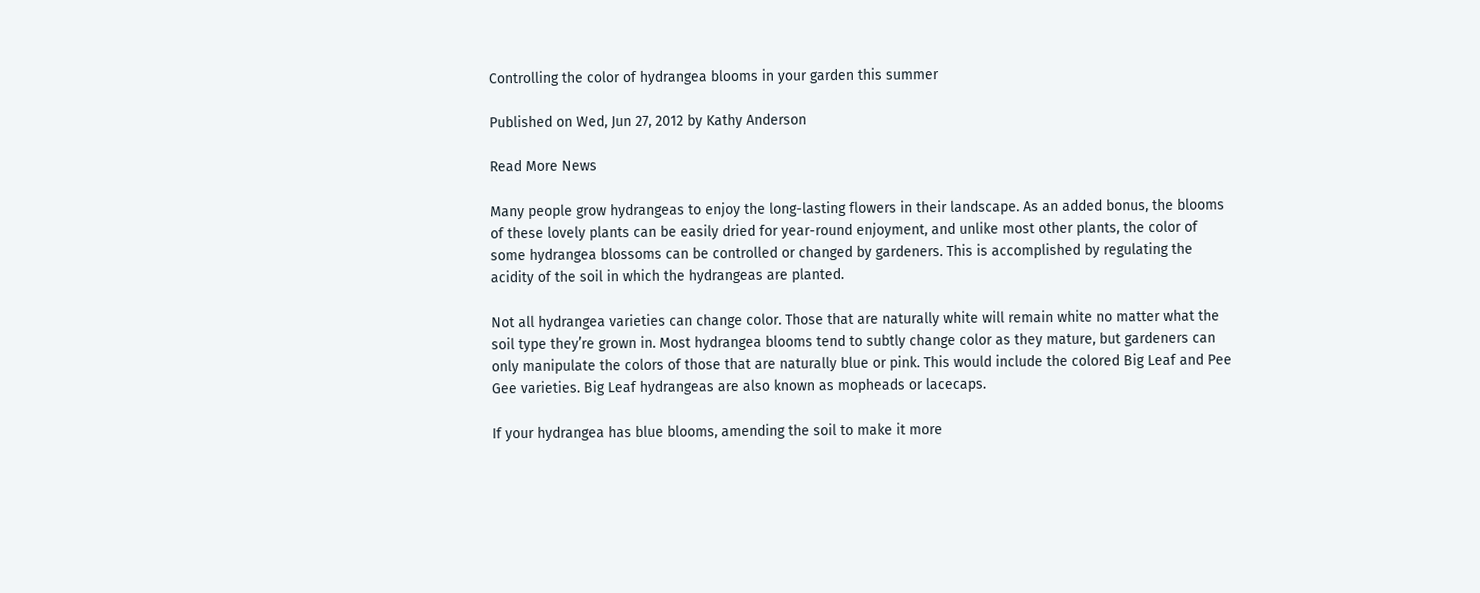Controlling the color of hydrangea blooms in your garden this summer

Published on Wed, Jun 27, 2012 by Kathy Anderson

Read More News

Many people grow hydrangeas to enjoy the long-lasting flowers in their landscape. As an added bonus, the blooms of these lovely plants can be easily dried for year-round enjoyment, and unlike most other plants, the color of some hydrangea blossoms can be controlled or changed by gardeners. This is accomplished by regulating the acidity of the soil in which the hydrangeas are planted.

Not all hydrangea varieties can change color. Those that are naturally white will remain white no matter what the soil type they’re grown in. Most hydrangea blooms tend to subtly change color as they mature, but gardeners can only manipulate the colors of those that are naturally blue or pink. This would include the colored Big Leaf and Pee Gee varieties. Big Leaf hydrangeas are also known as mopheads or lacecaps.

If your hydrangea has blue blooms, amending the soil to make it more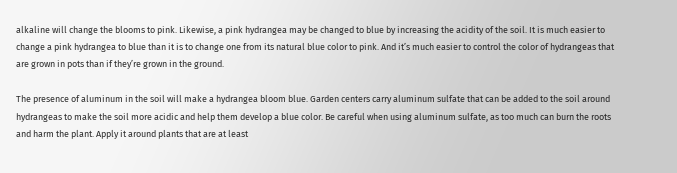alkaline will change the blooms to pink. Likewise, a pink hydrangea may be changed to blue by increasing the acidity of the soil. It is much easier to change a pink hydrangea to blue than it is to change one from its natural blue color to pink. And it’s much easier to control the color of hydrangeas that are grown in pots than if they’re grown in the ground.

The presence of aluminum in the soil will make a hydrangea bloom blue. Garden centers carry aluminum sulfate that can be added to the soil around hydrangeas to make the soil more acidic and help them develop a blue color. Be careful when using aluminum sulfate, as too much can burn the roots and harm the plant. Apply it around plants that are at least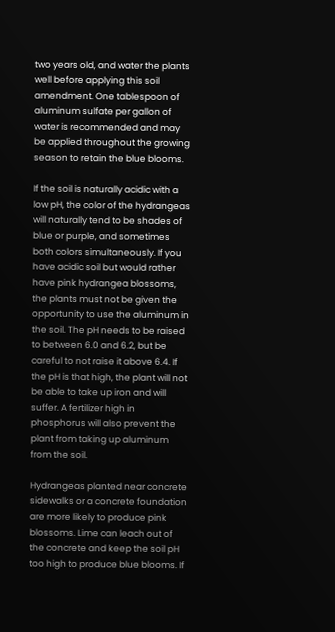two years old, and water the plants well before applying this soil amendment. One tablespoon of aluminum sulfate per gallon of water is recommended and may be applied throughout the growing season to retain the blue blooms.

If the soil is naturally acidic with a low pH, the color of the hydrangeas will naturally tend to be shades of blue or purple, and sometimes both colors simultaneously. If you have acidic soil but would rather have pink hydrangea blossoms, the plants must not be given the opportunity to use the aluminum in the soil. The pH needs to be raised to between 6.0 and 6.2, but be careful to not raise it above 6.4. If the pH is that high, the plant will not be able to take up iron and will suffer. A fertilizer high in phosphorus will also prevent the plant from taking up aluminum from the soil.

Hydrangeas planted near concrete sidewalks or a concrete foundation are more likely to produce pink blossoms. Lime can leach out of the concrete and keep the soil pH too high to produce blue blooms. If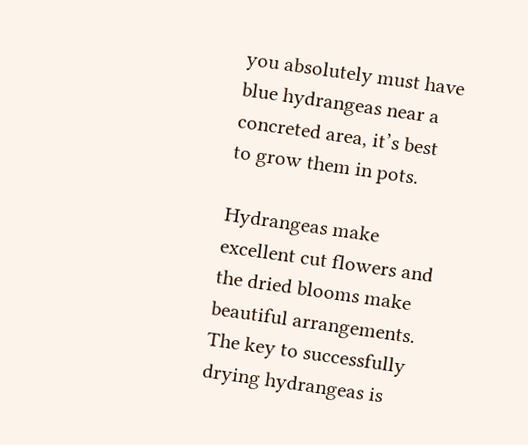you absolutely must have blue hydrangeas near a concreted area, it’s best to grow them in pots.

Hydrangeas make excellent cut flowers and the dried blooms make beautiful arrangements. The key to successfully drying hydrangeas is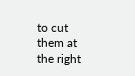to cut them at the right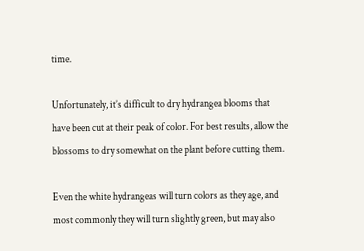time.

Unfortunately, it’s difficult to dry hydrangea blooms that have been cut at their peak of color. For best results, allow the blossoms to dry somewhat on the plant before cutting them.

Even the white hydrangeas will turn colors as they age, and most commonly they will turn slightly green, but may also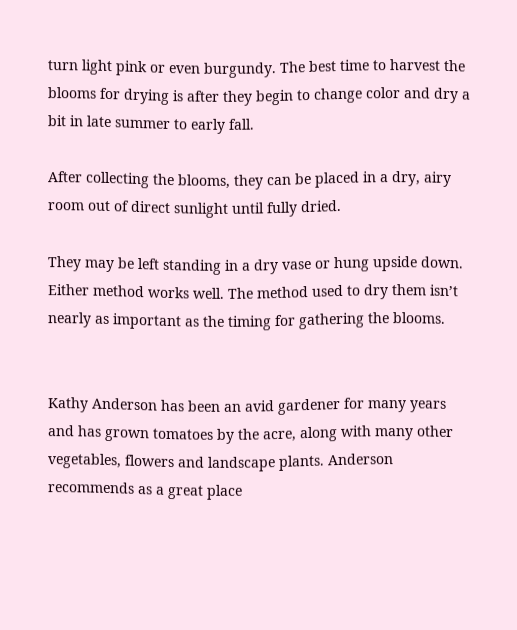turn light pink or even burgundy. The best time to harvest the blooms for drying is after they begin to change color and dry a bit in late summer to early fall.

After collecting the blooms, they can be placed in a dry, airy room out of direct sunlight until fully dried.

They may be left standing in a dry vase or hung upside down. Either method works well. The method used to dry them isn’t nearly as important as the timing for gathering the blooms.


Kathy Anderson has been an avid gardener for many years and has grown tomatoes by the acre, along with many other vegetables, flowers and landscape plants. Anderson recommends as a great place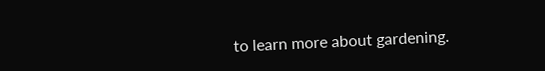to learn more about gardening.